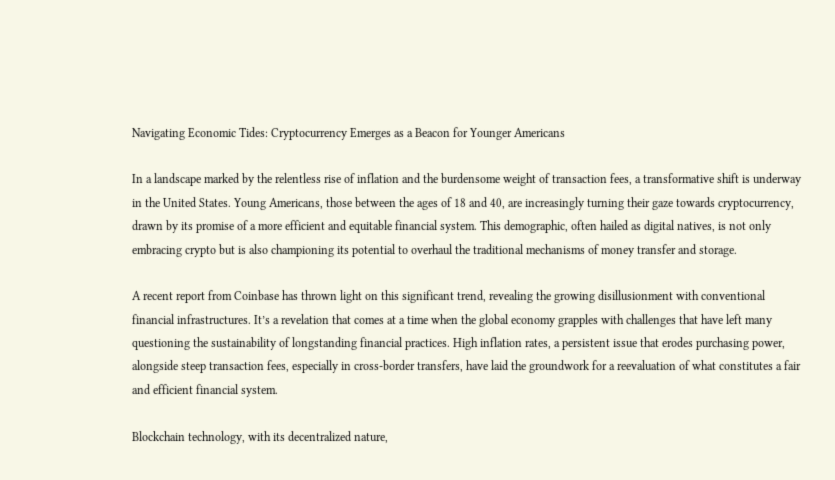Navigating Economic Tides: Cryptocurrency Emerges as a Beacon for Younger Americans

In a landscape marked by the relentless rise of inflation and the burdensome weight of transaction fees, a transformative shift is underway in the United States. Young Americans, those between the ages of 18 and 40, are increasingly turning their gaze towards cryptocurrency, drawn by its promise of a more efficient and equitable financial system. This demographic, often hailed as digital natives, is not only embracing crypto but is also championing its potential to overhaul the traditional mechanisms of money transfer and storage.

A recent report from Coinbase has thrown light on this significant trend, revealing the growing disillusionment with conventional financial infrastructures. It’s a revelation that comes at a time when the global economy grapples with challenges that have left many questioning the sustainability of longstanding financial practices. High inflation rates, a persistent issue that erodes purchasing power, alongside steep transaction fees, especially in cross-border transfers, have laid the groundwork for a reevaluation of what constitutes a fair and efficient financial system.

Blockchain technology, with its decentralized nature,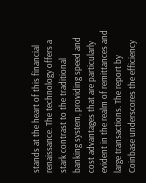stands at the heart of this financial renaissance. The technology offers a stark contrast to the traditional banking system, providing speed and cost advantages that are particularly evident in the realm of remittances and large transactions. The report by Coinbase underscores the efficiency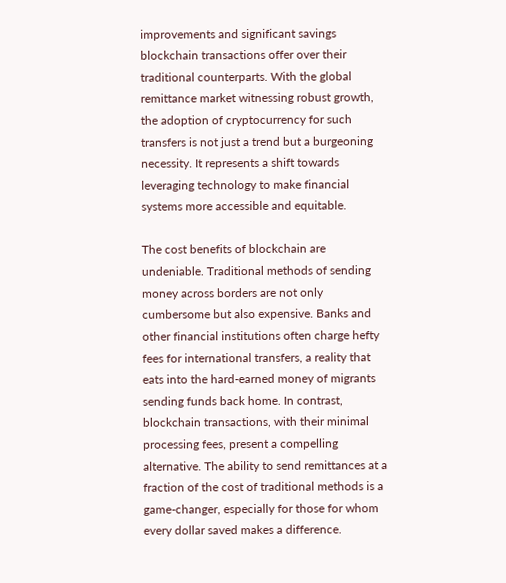improvements and significant savings blockchain transactions offer over their traditional counterparts. With the global remittance market witnessing robust growth, the adoption of cryptocurrency for such transfers is not just a trend but a burgeoning necessity. It represents a shift towards leveraging technology to make financial systems more accessible and equitable.

The cost benefits of blockchain are undeniable. Traditional methods of sending money across borders are not only cumbersome but also expensive. Banks and other financial institutions often charge hefty fees for international transfers, a reality that eats into the hard-earned money of migrants sending funds back home. In contrast, blockchain transactions, with their minimal processing fees, present a compelling alternative. The ability to send remittances at a fraction of the cost of traditional methods is a game-changer, especially for those for whom every dollar saved makes a difference.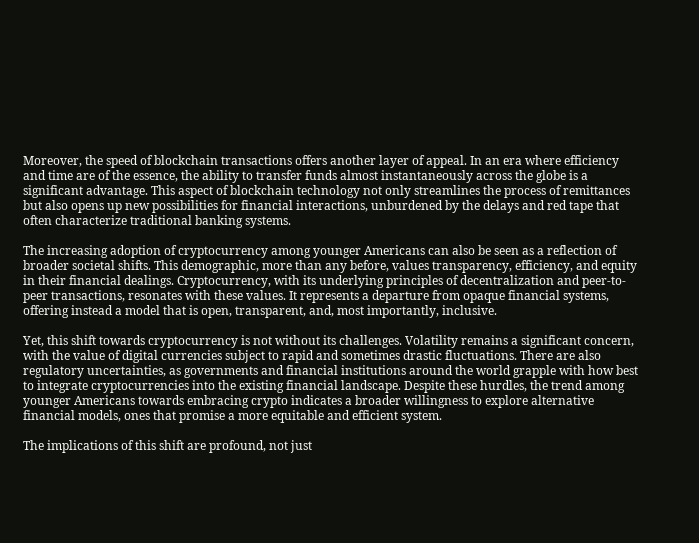Moreover, the speed of blockchain transactions offers another layer of appeal. In an era where efficiency and time are of the essence, the ability to transfer funds almost instantaneously across the globe is a significant advantage. This aspect of blockchain technology not only streamlines the process of remittances but also opens up new possibilities for financial interactions, unburdened by the delays and red tape that often characterize traditional banking systems.

The increasing adoption of cryptocurrency among younger Americans can also be seen as a reflection of broader societal shifts. This demographic, more than any before, values transparency, efficiency, and equity in their financial dealings. Cryptocurrency, with its underlying principles of decentralization and peer-to-peer transactions, resonates with these values. It represents a departure from opaque financial systems, offering instead a model that is open, transparent, and, most importantly, inclusive.

Yet, this shift towards cryptocurrency is not without its challenges. Volatility remains a significant concern, with the value of digital currencies subject to rapid and sometimes drastic fluctuations. There are also regulatory uncertainties, as governments and financial institutions around the world grapple with how best to integrate cryptocurrencies into the existing financial landscape. Despite these hurdles, the trend among younger Americans towards embracing crypto indicates a broader willingness to explore alternative financial models, ones that promise a more equitable and efficient system.

The implications of this shift are profound, not just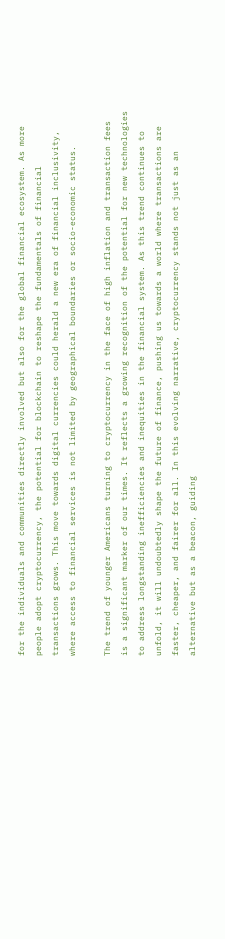for the individuals and communities directly involved but also for the global financial ecosystem. As more people adopt cryptocurrency, the potential for blockchain to reshape the fundamentals of financial transactions grows. This move towards digital currencies could herald a new era of financial inclusivity, where access to financial services is not limited by geographical boundaries or socio-economic status.

The trend of younger Americans turning to cryptocurrency in the face of high inflation and transaction fees is a significant marker of our times. It reflects a growing recognition of the potential for new technologies to address longstanding inefficiencies and inequities in the financial system. As this trend continues to unfold, it will undoubtedly shape the future of finance, pushing us towards a world where transactions are faster, cheaper, and fairer for all. In this evolving narrative, cryptocurrency stands not just as an alternative but as a beacon, guiding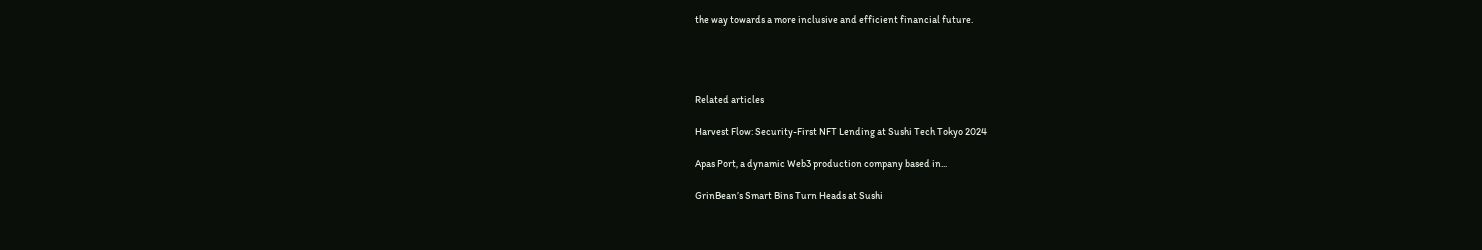the way towards a more inclusive and efficient financial future.




Related articles

Harvest Flow: Security-First NFT Lending at Sushi Tech Tokyo 2024

Apas Port, a dynamic Web3 production company based in...

GrinBean’s Smart Bins Turn Heads at Sushi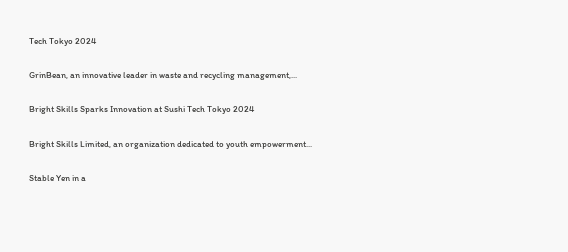Tech Tokyo 2024

GrinBean, an innovative leader in waste and recycling management,...

Bright Skills Sparks Innovation at Sushi Tech Tokyo 2024

Bright Skills Limited, an organization dedicated to youth empowerment...

Stable Yen in a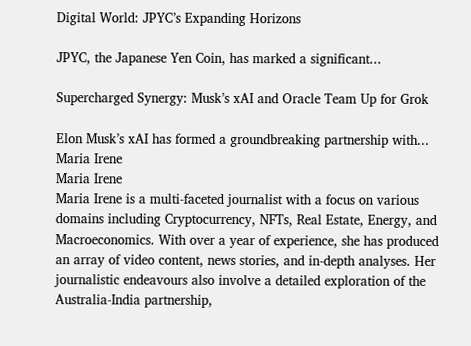Digital World: JPYC’s Expanding Horizons

JPYC, the Japanese Yen Coin, has marked a significant...

Supercharged Synergy: Musk’s xAI and Oracle Team Up for Grok

Elon Musk’s xAI has formed a groundbreaking partnership with...
Maria Irene
Maria Irene
Maria Irene is a multi-faceted journalist with a focus on various domains including Cryptocurrency, NFTs, Real Estate, Energy, and Macroeconomics. With over a year of experience, she has produced an array of video content, news stories, and in-depth analyses. Her journalistic endeavours also involve a detailed exploration of the Australia-India partnership,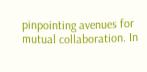pinpointing avenues for mutual collaboration. In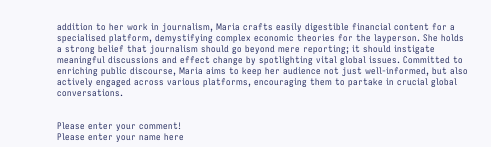addition to her work in journalism, Maria crafts easily digestible financial content for a specialised platform, demystifying complex economic theories for the layperson. She holds a strong belief that journalism should go beyond mere reporting; it should instigate meaningful discussions and effect change by spotlighting vital global issues. Committed to enriching public discourse, Maria aims to keep her audience not just well-informed, but also actively engaged across various platforms, encouraging them to partake in crucial global conversations.


Please enter your comment!
Please enter your name here